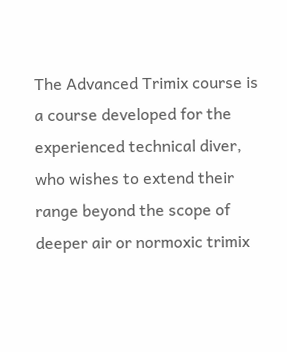The Advanced Trimix course is a course developed for the experienced technical diver, who wishes to extend their range beyond the scope of deeper air or normoxic trimix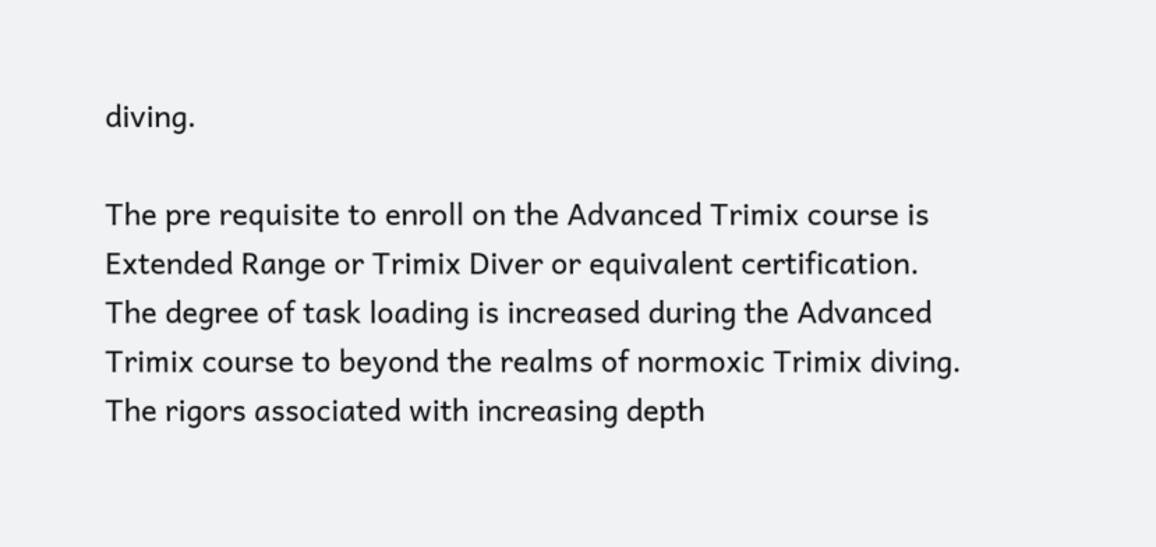diving.

The pre requisite to enroll on the Advanced Trimix course is Extended Range or Trimix Diver or equivalent certification.
The degree of task loading is increased during the Advanced Trimix course to beyond the realms of normoxic Trimix diving. The rigors associated with increasing depth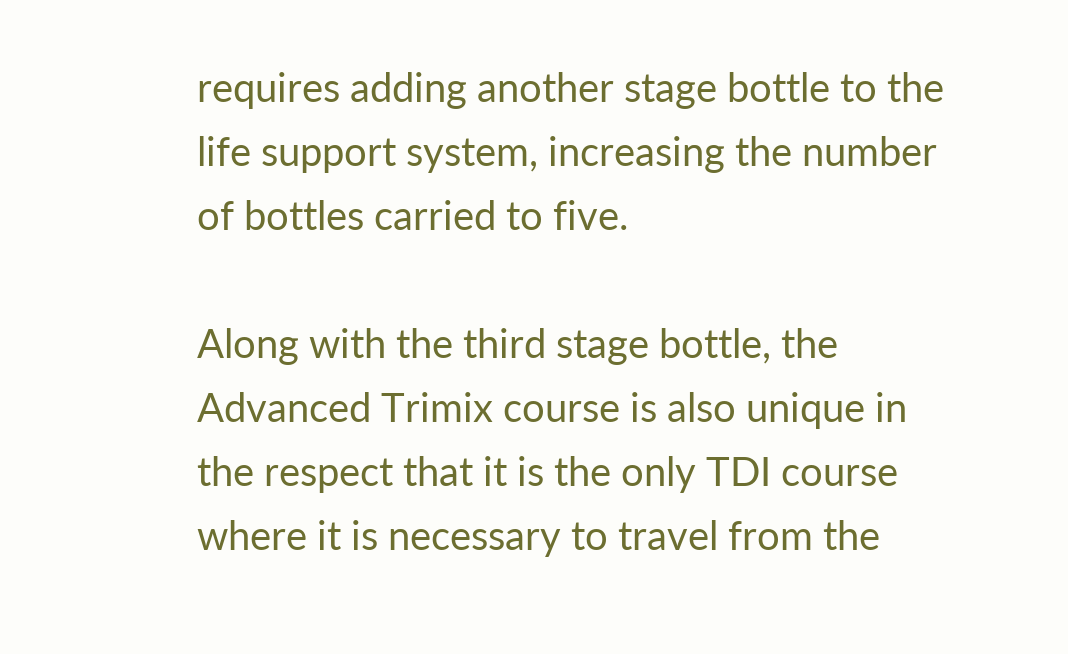requires adding another stage bottle to the life support system, increasing the number of bottles carried to five.

Along with the third stage bottle, the Advanced Trimix course is also unique in the respect that it is the only TDI course where it is necessary to travel from the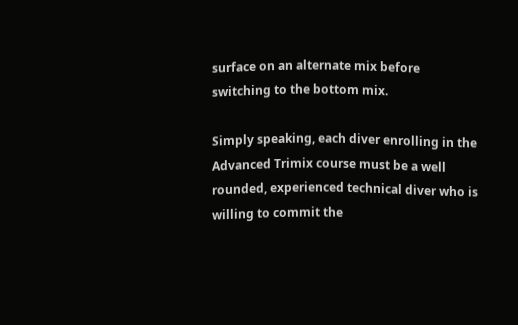surface on an alternate mix before switching to the bottom mix.

Simply speaking, each diver enrolling in the Advanced Trimix course must be a well rounded, experienced technical diver who is willing to commit the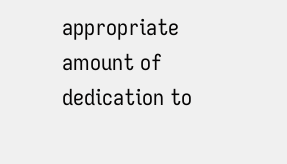appropriate amount of dedication to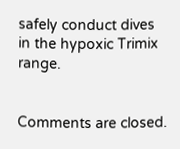safely conduct dives in the hypoxic Trimix range.


Comments are closed.